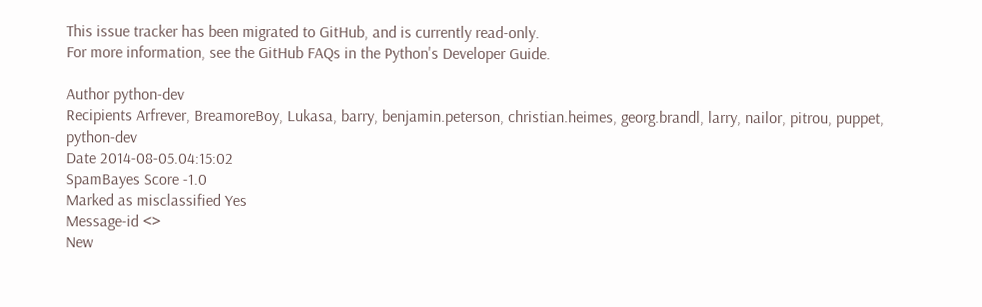This issue tracker has been migrated to GitHub, and is currently read-only.
For more information, see the GitHub FAQs in the Python's Developer Guide.

Author python-dev
Recipients Arfrever, BreamoreBoy, Lukasa, barry, benjamin.peterson, christian.heimes, georg.brandl, larry, nailor, pitrou, puppet, python-dev
Date 2014-08-05.04:15:02
SpamBayes Score -1.0
Marked as misclassified Yes
Message-id <>
New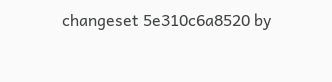changeset 5e310c6a8520 by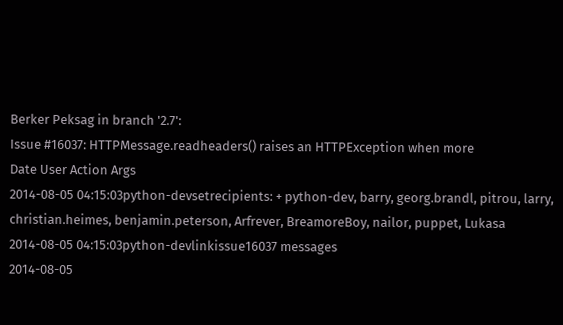Berker Peksag in branch '2.7':
Issue #16037: HTTPMessage.readheaders() raises an HTTPException when more
Date User Action Args
2014-08-05 04:15:03python-devsetrecipients: + python-dev, barry, georg.brandl, pitrou, larry, christian.heimes, benjamin.peterson, Arfrever, BreamoreBoy, nailor, puppet, Lukasa
2014-08-05 04:15:03python-devlinkissue16037 messages
2014-08-05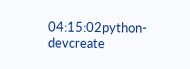04:15:02python-devcreate